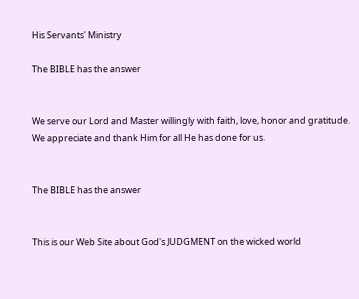His Servants' Ministry

The BIBLE has the answer


We serve our Lord and Master willingly with faith, love, honor and gratitude.
We appreciate and thank Him for all He has done for us.


The BIBLE has the answer


This is our Web Site about God's JUDGMENT on the wicked world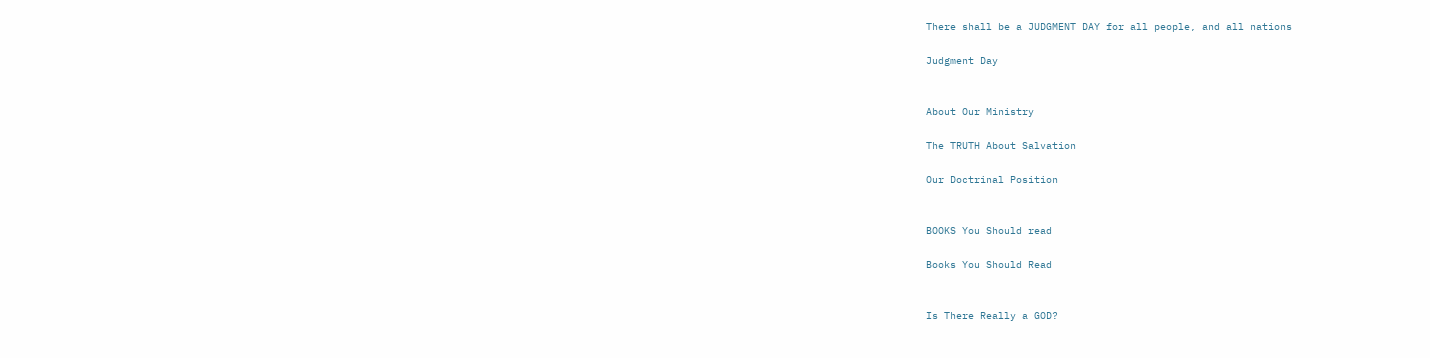There shall be a JUDGMENT DAY for all people, and all nations

Judgment Day


About Our Ministry

The TRUTH About Salvation

Our Doctrinal Position


BOOKS You Should read

Books You Should Read


Is There Really a GOD?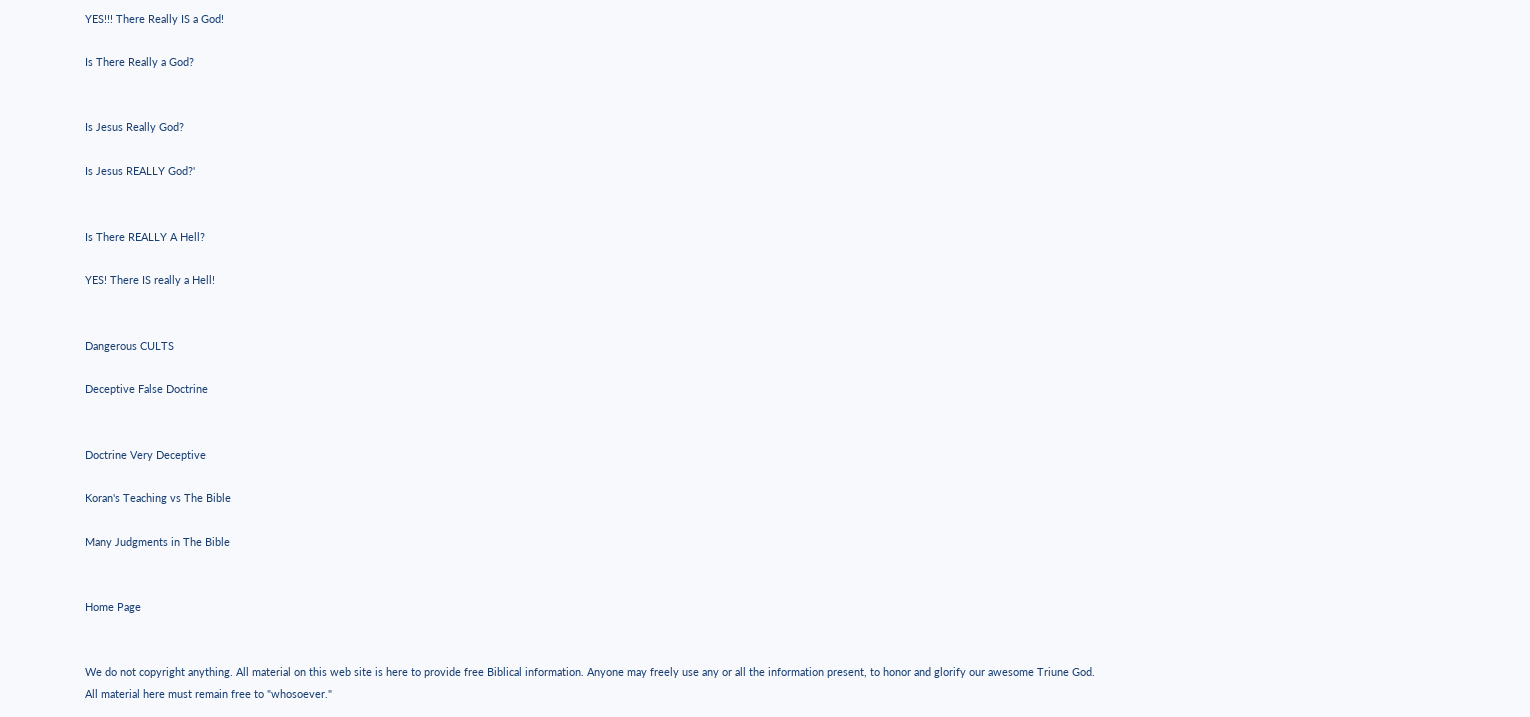YES!!! There Really IS a God!

Is There Really a God?


Is Jesus Really God?

Is Jesus REALLY God?'


Is There REALLY A Hell?

YES! There IS really a Hell!


Dangerous CULTS

Deceptive False Doctrine


Doctrine Very Deceptive

Koran's Teaching vs The Bible

Many Judgments in The Bible


Home Page


We do not copyright anything. All material on this web site is here to provide free Biblical information. Anyone may freely use any or all the information present, to honor and glorify our awesome Triune God. All material here must remain free to "whosoever."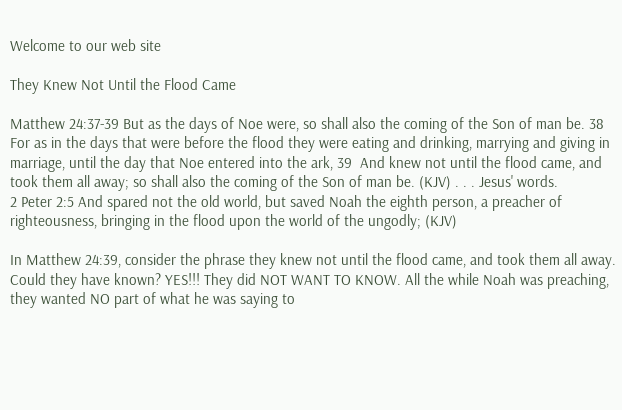Welcome to our web site

They Knew Not Until the Flood Came

Matthew 24:37-39 But as the days of Noe were, so shall also the coming of the Son of man be. 38  For as in the days that were before the flood they were eating and drinking, marrying and giving in marriage, until the day that Noe entered into the ark, 39  And knew not until the flood came, and took them all away; so shall also the coming of the Son of man be. (KJV) . . . Jesus' words.
2 Peter 2:5 And spared not the old world, but saved Noah the eighth person, a preacher of righteousness, bringing in the flood upon the world of the ungodly; (KJV)

In Matthew 24:39, consider the phrase they knew not until the flood came, and took them all away. Could they have known? YES!!! They did NOT WANT TO KNOW. All the while Noah was preaching, they wanted NO part of what he was saying to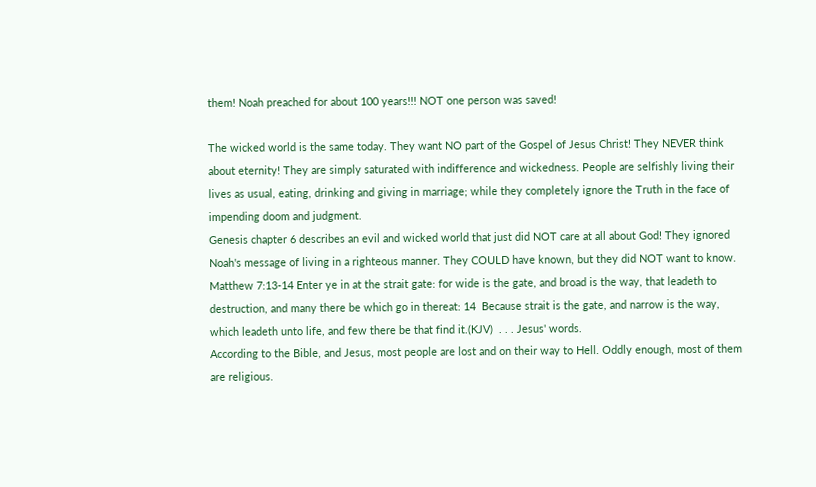them! Noah preached for about 100 years!!! NOT one person was saved!

The wicked world is the same today. They want NO part of the Gospel of Jesus Christ! They NEVER think about eternity! They are simply saturated with indifference and wickedness. People are selfishly living their lives as usual, eating, drinking and giving in marriage; while they completely ignore the Truth in the face of impending doom and judgment.
Genesis chapter 6 describes an evil and wicked world that just did NOT care at all about God! They ignored Noah's message of living in a righteous manner. They COULD have known, but they did NOT want to know.
Matthew 7:13-14 Enter ye in at the strait gate: for wide is the gate, and broad is the way, that leadeth to destruction, and many there be which go in thereat: 14  Because strait is the gate, and narrow is the way, which leadeth unto life, and few there be that find it.(KJV)  . . . Jesus' words.
According to the Bible, and Jesus, most people are lost and on their way to Hell. Oddly enough, most of them are religious.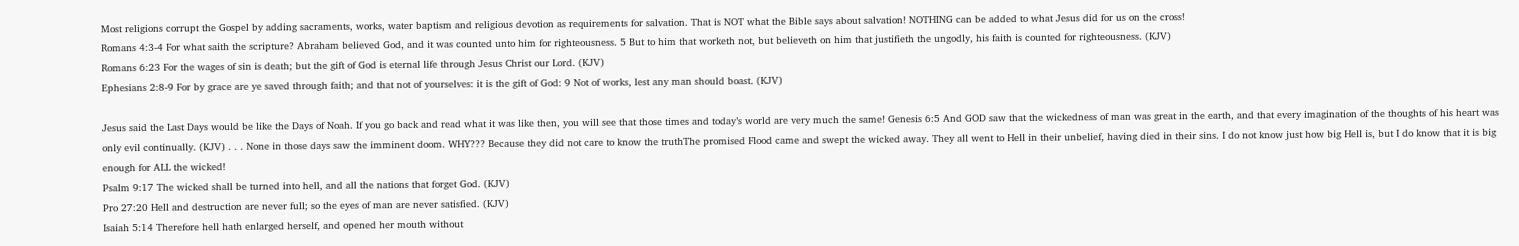Most religions corrupt the Gospel by adding sacraments, works, water baptism and religious devotion as requirements for salvation. That is NOT what the Bible says about salvation! NOTHING can be added to what Jesus did for us on the cross!
Romans 4:3-4 For what saith the scripture? Abraham believed God, and it was counted unto him for righteousness. 5 But to him that worketh not, but believeth on him that justifieth the ungodly, his faith is counted for righteousness. (KJV)
Romans 6:23 For the wages of sin is death; but the gift of God is eternal life through Jesus Christ our Lord. (KJV)
Ephesians 2:8-9 For by grace are ye saved through faith; and that not of yourselves: it is the gift of God: 9 Not of works, lest any man should boast. (KJV)

Jesus said the Last Days would be like the Days of Noah. If you go back and read what it was like then, you will see that those times and today’s world are very much the same! Genesis 6:5 And GOD saw that the wickedness of man was great in the earth, and that every imagination of the thoughts of his heart was only evil continually. (KJV) . . . None in those days saw the imminent doom. WHY??? Because they did not care to know the truthThe promised Flood came and swept the wicked away. They all went to Hell in their unbelief, having died in their sins. I do not know just how big Hell is, but I do know that it is big enough for ALL the wicked!
Psalm 9:17 The wicked shall be turned into hell, and all the nations that forget God. (KJV)
Pro 27:20 Hell and destruction are never full; so the eyes of man are never satisfied. (KJV)
Isaiah 5:14 Therefore hell hath enlarged herself, and opened her mouth without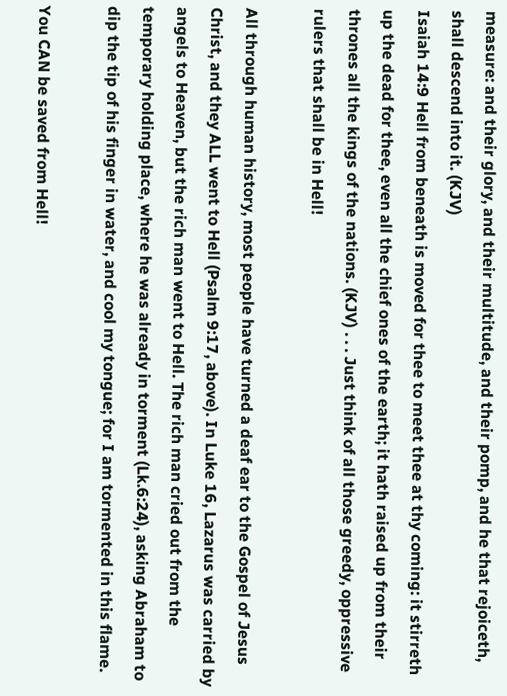measure: and their glory, and their multitude, and their pomp, and he that rejoiceth, shall descend into it. (KJV)
Isaiah 14:9 Hell from beneath is moved for thee to meet thee at thy coming: it stirreth up the dead for thee, even all the chief ones of the earth; it hath raised up from their thrones all the kings of the nations. (KJV) . . . Just think of all those greedy, oppressive rulers that shall be in Hell!

All through human history, most people have turned a deaf ear to the Gospel of Jesus Christ, and they ALL went to Hell (Psalm 9:17, above). In Luke 16, Lazarus was carried by angels to Heaven, but the rich man went to Hell. The rich man cried out from the temporary holding place, where he was already in torment (Lk.6:24), asking Abraham to dip the tip of his finger in water, and cool my tongue; for I am tormented in this flame.

You CAN be saved from Hell!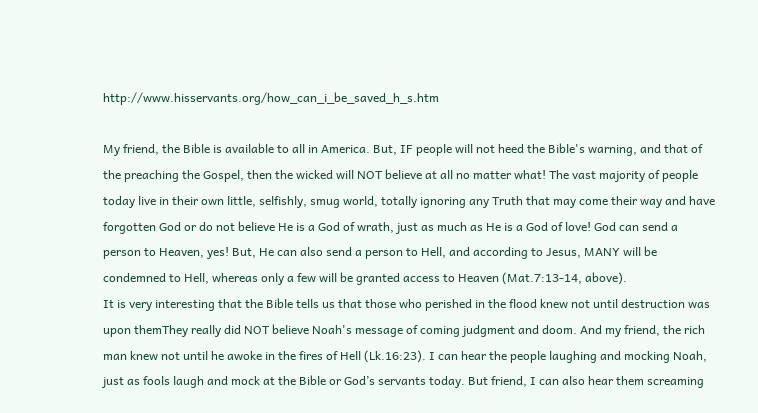http://www.hisservants.org/how_can_i_be_saved_h_s.htm

My friend, the Bible is available to all in America. But, IF people will not heed the Bible's warning, and that of the preaching the Gospel, then the wicked will NOT believe at all no matter what! The vast majority of people today live in their own little, selfishly, smug world, totally ignoring any Truth that may come their way and have forgotten God or do not believe He is a God of wrath, just as much as He is a God of love! God can send a person to Heaven, yes! But, He can also send a person to Hell, and according to Jesus, MANY will be condemned to Hell, whereas only a few will be granted access to Heaven (Mat.7:13-14, above).
It is very interesting that the Bible tells us that those who perished in the flood knew not until destruction was upon themThey really did NOT believe Noah's message of coming judgment and doom. And my friend, the rich man knew not until he awoke in the fires of Hell (Lk.16:23). I can hear the people laughing and mocking Noah, just as fools laugh and mock at the Bible or God’s servants today. But friend, I can also hear them screaming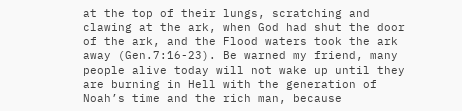at the top of their lungs, scratching and clawing at the ark, when God had shut the door of the ark, and the Flood waters took the ark away (Gen.7:16-23). Be warned my friend, many people alive today will not wake up until they are burning in Hell with the generation of Noah’s time and the rich man, because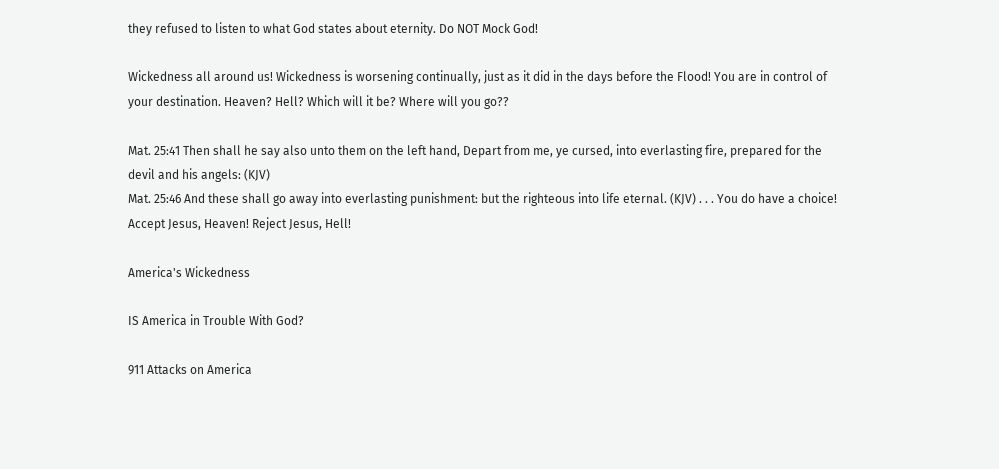they refused to listen to what God states about eternity. Do NOT Mock God!

Wickedness all around us! Wickedness is worsening continually, just as it did in the days before the Flood! You are in control of your destination. Heaven? Hell? Which will it be? Where will you go??

Mat. 25:41 Then shall he say also unto them on the left hand, Depart from me, ye cursed, into everlasting fire, prepared for the devil and his angels: (KJV)
Mat. 25:46 And these shall go away into everlasting punishment: but the righteous into life eternal. (KJV) . . . You do have a choice! Accept Jesus, Heaven! Reject Jesus, Hell!

America's Wickedness

IS America in Trouble With God?

911 Attacks on America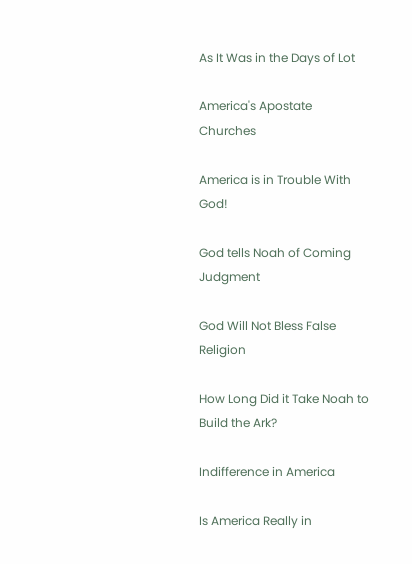As It Was in the Days of Lot

America's Apostate Churches

America is in Trouble With God!

God tells Noah of Coming Judgment

God Will Not Bless False Religion

How Long Did it Take Noah to Build the Ark?

Indifference in America

Is America Really in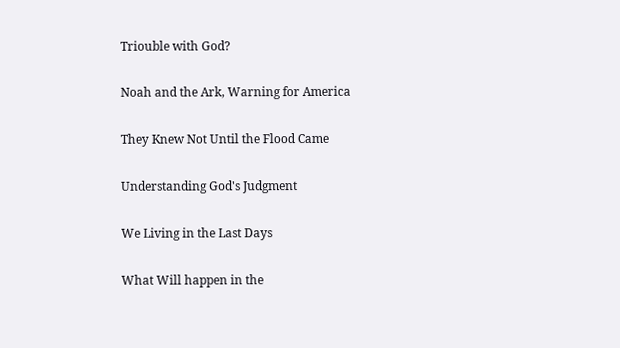Triouble with God?

Noah and the Ark, Warning for America

They Knew Not Until the Flood Came

Understanding God's Judgment

We Living in the Last Days

What Will happen in the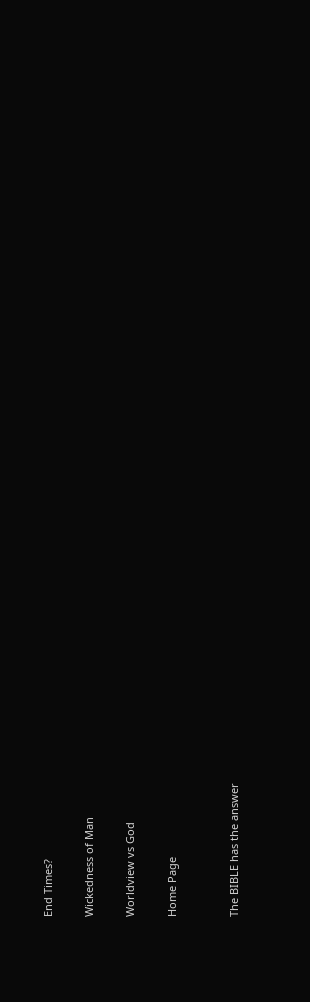End Times?

Wickedness of Man

Worldview vs God

Home Page


The BIBLE has the answer